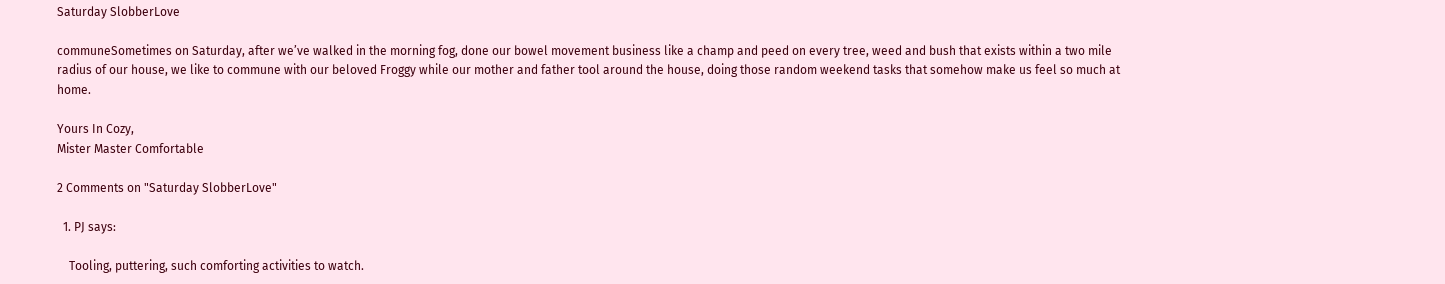Saturday SlobberLove

communeSometimes on Saturday, after we’ve walked in the morning fog, done our bowel movement business like a champ and peed on every tree, weed and bush that exists within a two mile radius of our house, we like to commune with our beloved Froggy while our mother and father tool around the house, doing those random weekend tasks that somehow make us feel so much at home.

Yours In Cozy,
Mister Master Comfortable

2 Comments on "Saturday SlobberLove"

  1. PJ says:

    Tooling, puttering, such comforting activities to watch.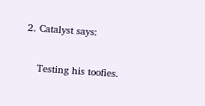2. Catalyst says:

    Testing his toofies.